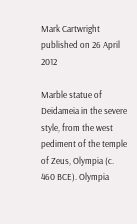Mark Cartwright
published on 26 April 2012

Marble statue of Deidameia in the severe style, from the west pediment of the temple of Zeus, Olympia (c. 460 BCE). Olympia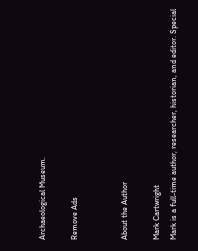Archaeological Museum.

Remove Ads


About the Author

Mark Cartwright
Mark is a full-time author, researcher, historian, and editor. Special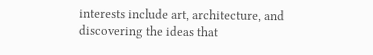interests include art, architecture, and discovering the ideas that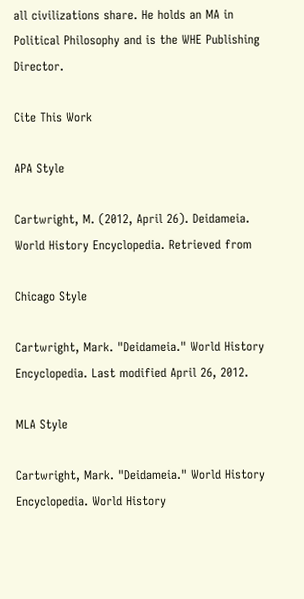all civilizations share. He holds an MA in Political Philosophy and is the WHE Publishing Director.

Cite This Work

APA Style

Cartwright, M. (2012, April 26). Deidameia. World History Encyclopedia. Retrieved from

Chicago Style

Cartwright, Mark. "Deidameia." World History Encyclopedia. Last modified April 26, 2012.

MLA Style

Cartwright, Mark. "Deidameia." World History Encyclopedia. World History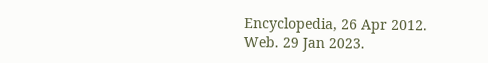Encyclopedia, 26 Apr 2012. Web. 29 Jan 2023.